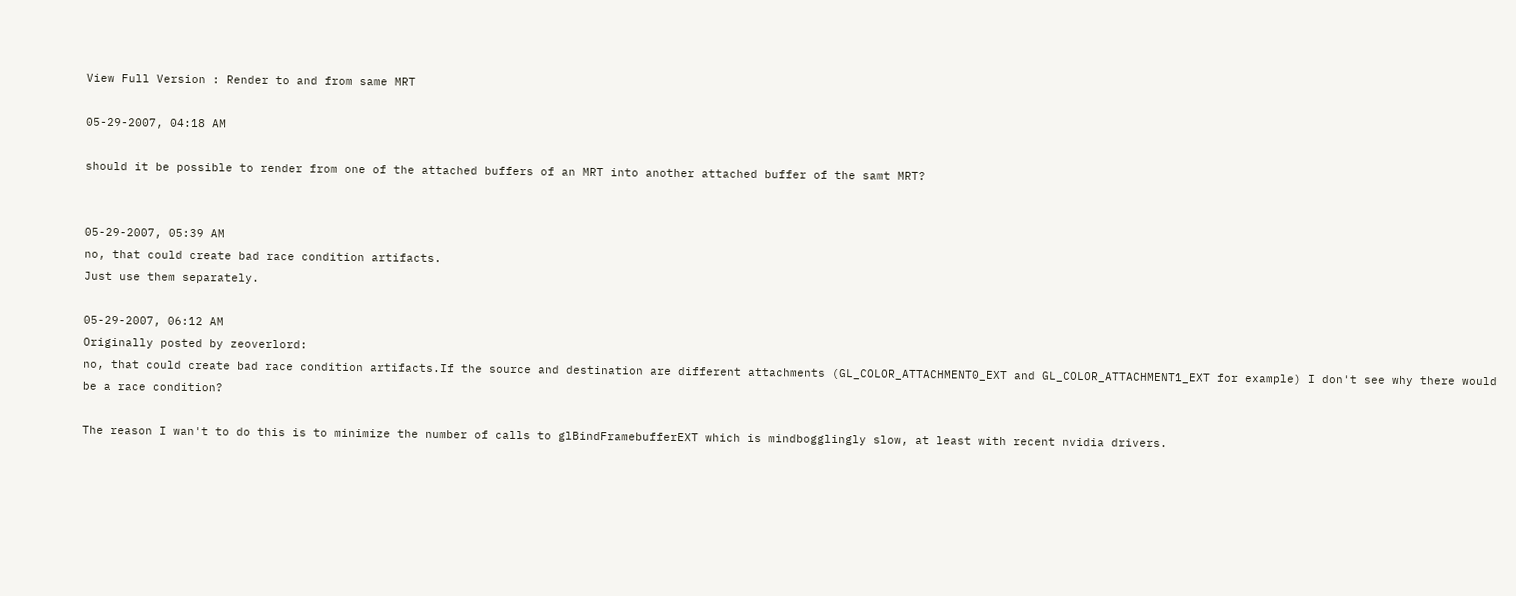View Full Version : Render to and from same MRT

05-29-2007, 04:18 AM

should it be possible to render from one of the attached buffers of an MRT into another attached buffer of the samt MRT?


05-29-2007, 05:39 AM
no, that could create bad race condition artifacts.
Just use them separately.

05-29-2007, 06:12 AM
Originally posted by zeoverlord:
no, that could create bad race condition artifacts.If the source and destination are different attachments (GL_COLOR_ATTACHMENT0_EXT and GL_COLOR_ATTACHMENT1_EXT for example) I don't see why there would be a race condition?

The reason I wan't to do this is to minimize the number of calls to glBindFramebufferEXT which is mindbogglingly slow, at least with recent nvidia drivers.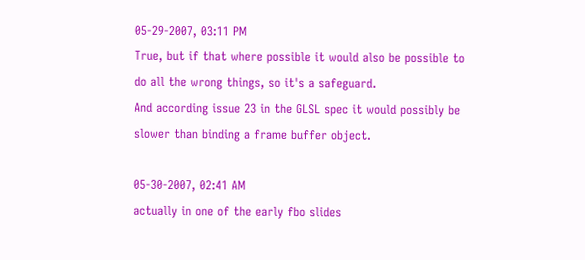05-29-2007, 03:11 PM
True, but if that where possible it would also be possible to do all the wrong things, so it's a safeguard.
And according issue 23 in the GLSL spec it would possibly be slower than binding a frame buffer object.

05-30-2007, 02:41 AM
actually in one of the early fbo slides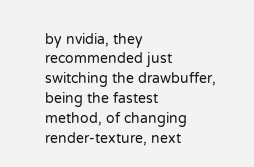by nvidia, they recommended just switching the drawbuffer, being the fastest method, of changing render-texture, next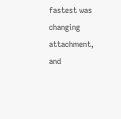fastest was changing attachment, and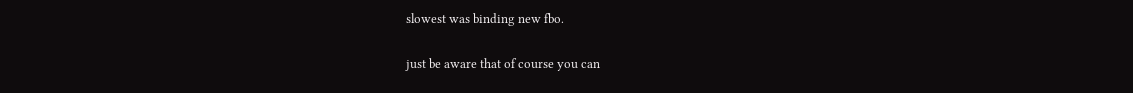slowest was binding new fbo.

just be aware that of course you can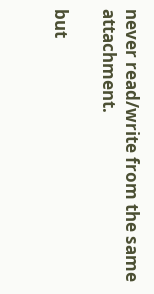never read/write from the same attachment.

but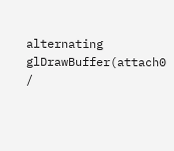alternating glDrawBuffer(attach0 /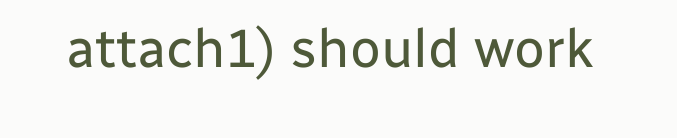attach1) should work